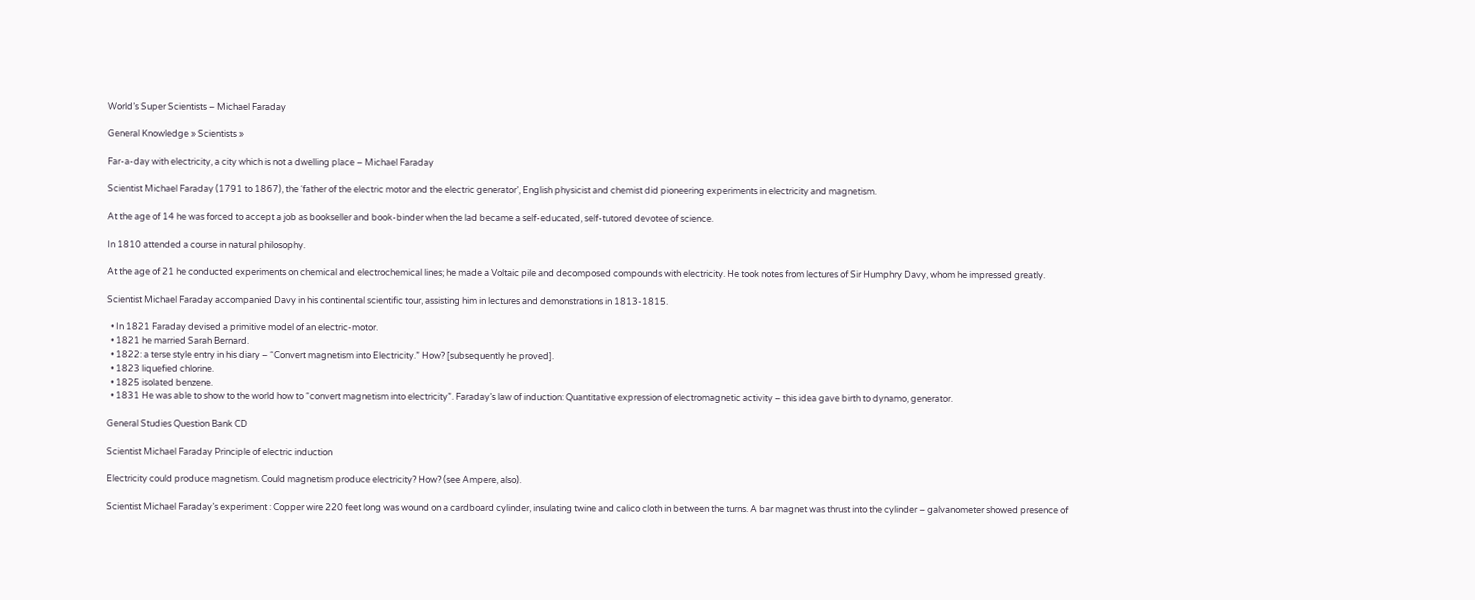World’s Super Scientists – Michael Faraday

General Knowledge » Scientists »

Far-a-day with electricity, a city which is not a dwelling place – Michael Faraday

Scientist Michael Faraday (1791 to 1867), the ‘father of the electric motor and the electric generator’, English physicist and chemist did pioneering experiments in electricity and magnetism.

At the age of 14 he was forced to accept a job as bookseller and book-binder when the lad became a self-educated, self-tutored devotee of science.

In 1810 attended a course in natural philosophy.

At the age of 21 he conducted experiments on chemical and electrochemical lines; he made a Voltaic pile and decomposed compounds with electricity. He took notes from lectures of Sir Humphry Davy, whom he impressed greatly.

Scientist Michael Faraday accompanied Davy in his continental scientific tour, assisting him in lectures and demonstrations in 1813-1815.

  • In 1821 Faraday devised a primitive model of an electric-motor.
  • 1821 he married Sarah Bernard.
  • 1822: a terse style entry in his diary – “Convert magnetism into Electricity.” How? [subsequently he proved].
  • 1823 liquefied chlorine.
  • 1825 isolated benzene.
  • 1831 He was able to show to the world how to “convert magnetism into electricity”. Faraday’s law of induction: Quantitative expression of electromagnetic activity – this idea gave birth to dynamo, generator.

General Studies Question Bank CD

Scientist Michael Faraday Principle of electric induction

Electricity could produce magnetism. Could magnetism produce electricity? How? (see Ampere, also).

Scientist Michael Faraday’s experiment : Copper wire 220 feet long was wound on a cardboard cylinder, insulating twine and calico cloth in between the turns. A bar magnet was thrust into the cylinder – galvanometer showed presence of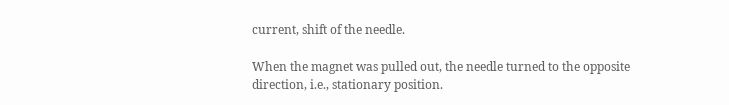current, shift of the needle.

When the magnet was pulled out, the needle turned to the opposite direction, i.e., stationary position.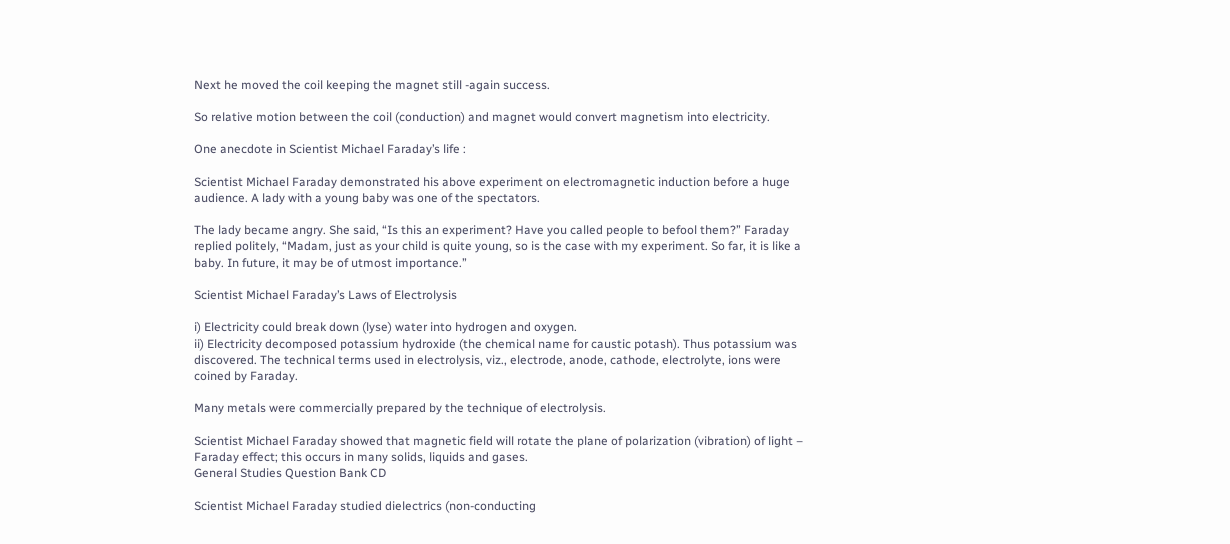Next he moved the coil keeping the magnet still -again success.

So relative motion between the coil (conduction) and magnet would convert magnetism into electricity.

One anecdote in Scientist Michael Faraday’s life :

Scientist Michael Faraday demonstrated his above experiment on electromagnetic induction before a huge audience. A lady with a young baby was one of the spectators.

The lady became angry. She said, “Is this an experiment? Have you called people to befool them?” Faraday replied politely, “Madam, just as your child is quite young, so is the case with my experiment. So far, it is like a baby. In future, it may be of utmost importance.”

Scientist Michael Faraday’s Laws of Electrolysis

i) Electricity could break down (lyse) water into hydrogen and oxygen.
ii) Electricity decomposed potassium hydroxide (the chemical name for caustic potash). Thus potassium was discovered. The technical terms used in electrolysis, viz., electrode, anode, cathode, electrolyte, ions were coined by Faraday.

Many metals were commercially prepared by the technique of electrolysis.

Scientist Michael Faraday showed that magnetic field will rotate the plane of polarization (vibration) of light – Faraday effect; this occurs in many solids, liquids and gases.
General Studies Question Bank CD

Scientist Michael Faraday studied dielectrics (non-conducting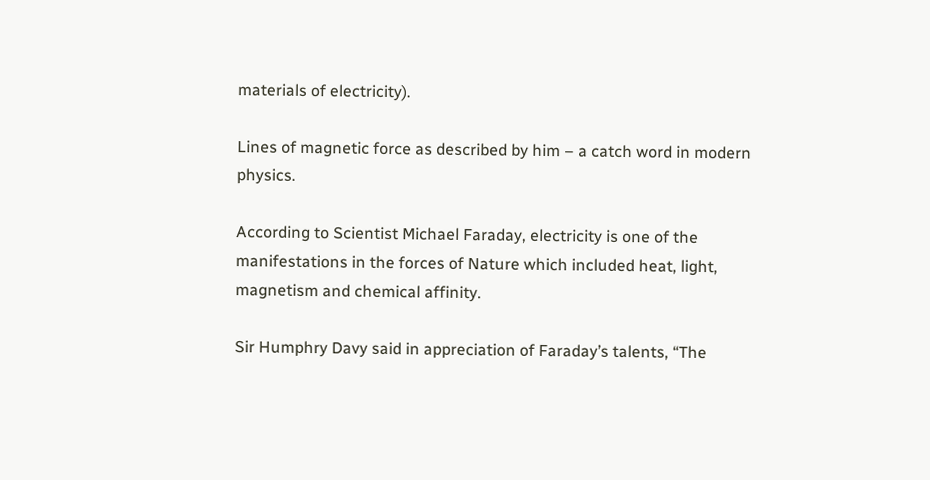materials of electricity).

Lines of magnetic force as described by him – a catch word in modern physics.

According to Scientist Michael Faraday, electricity is one of the manifestations in the forces of Nature which included heat, light, magnetism and chemical affinity.

Sir Humphry Davy said in appreciation of Faraday’s talents, “The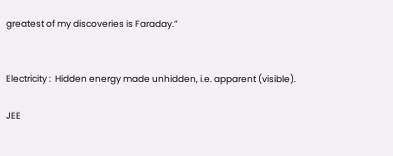greatest of my discoveries is Faraday.”


Electricity :  Hidden energy made unhidden, i.e. apparent (visible).

JEE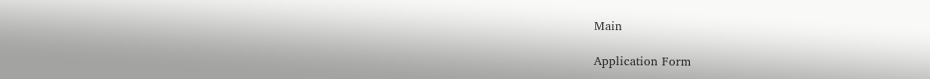Main

Application Form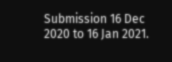Submission 16 Dec 2020 to 16 Jan 2021.